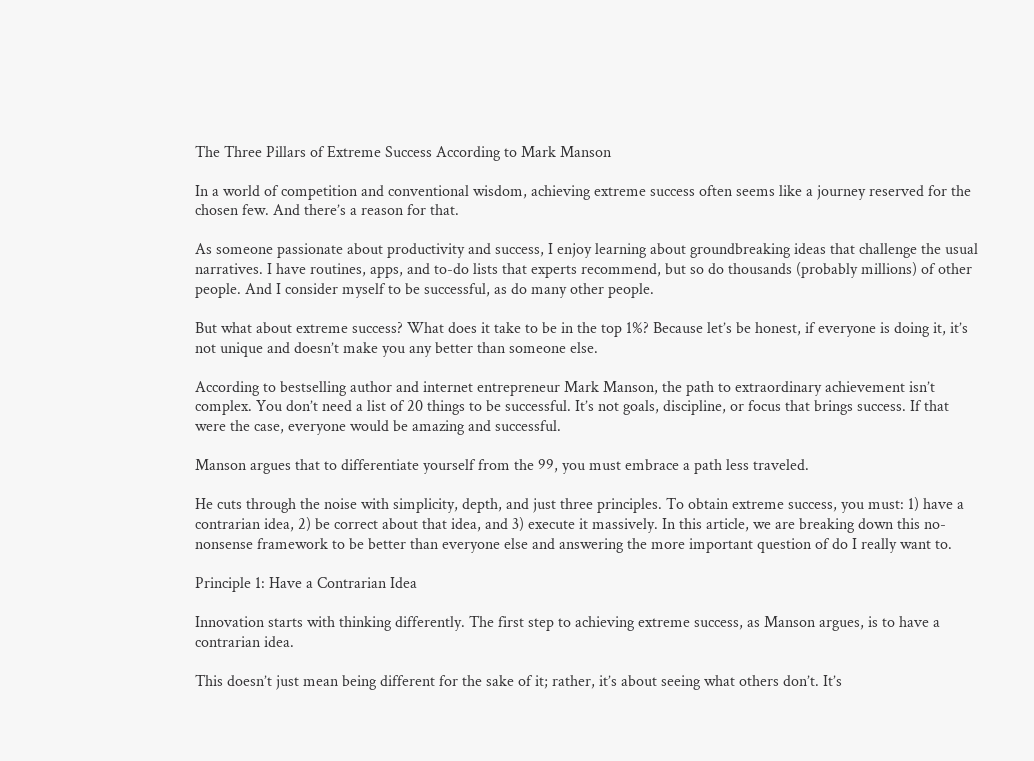The Three Pillars of Extreme Success According to Mark Manson

In a world of competition and conventional wisdom, achieving extreme success often seems like a journey reserved for the chosen few. And there’s a reason for that.

As someone passionate about productivity and success, I enjoy learning about groundbreaking ideas that challenge the usual narratives. I have routines, apps, and to-do lists that experts recommend, but so do thousands (probably millions) of other people. And I consider myself to be successful, as do many other people.

But what about extreme success? What does it take to be in the top 1%? Because let’s be honest, if everyone is doing it, it’s not unique and doesn’t make you any better than someone else.

According to bestselling author and internet entrepreneur Mark Manson, the path to extraordinary achievement isn’t complex. You don’t need a list of 20 things to be successful. It’s not goals, discipline, or focus that brings success. If that were the case, everyone would be amazing and successful.

Manson argues that to differentiate yourself from the 99, you must embrace a path less traveled.

He cuts through the noise with simplicity, depth, and just three principles. To obtain extreme success, you must: 1) have a contrarian idea, 2) be correct about that idea, and 3) execute it massively. In this article, we are breaking down this no-nonsense framework to be better than everyone else and answering the more important question of do I really want to.

Principle 1: Have a Contrarian Idea

Innovation starts with thinking differently. The first step to achieving extreme success, as Manson argues, is to have a contrarian idea.

This doesn’t just mean being different for the sake of it; rather, it’s about seeing what others don’t. It’s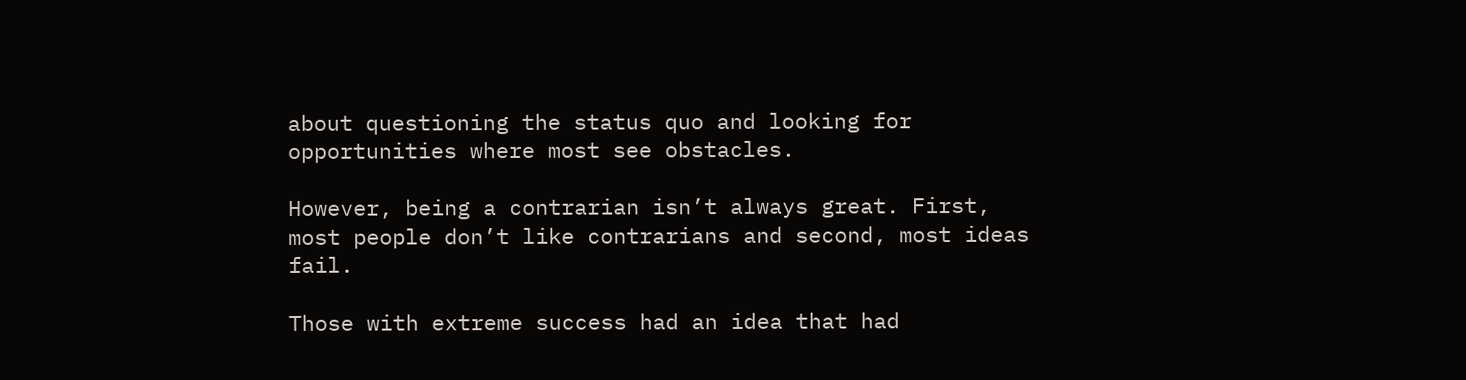about questioning the status quo and looking for opportunities where most see obstacles.

However, being a contrarian isn’t always great. First, most people don’t like contrarians and second, most ideas fail.

Those with extreme success had an idea that had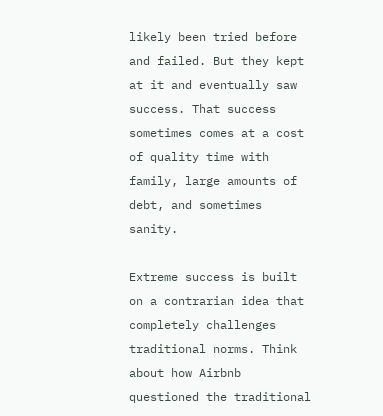likely been tried before and failed. But they kept at it and eventually saw success. That success sometimes comes at a cost of quality time with family, large amounts of debt, and sometimes sanity.

Extreme success is built on a contrarian idea that completely challenges traditional norms. Think about how Airbnb questioned the traditional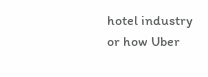hotel industry or how Uber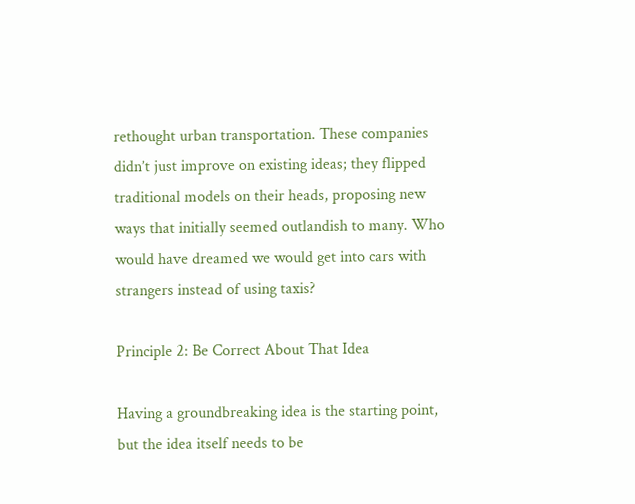rethought urban transportation. These companies didn’t just improve on existing ideas; they flipped traditional models on their heads, proposing new ways that initially seemed outlandish to many. Who would have dreamed we would get into cars with strangers instead of using taxis?

Principle 2: Be Correct About That Idea

Having a groundbreaking idea is the starting point, but the idea itself needs to be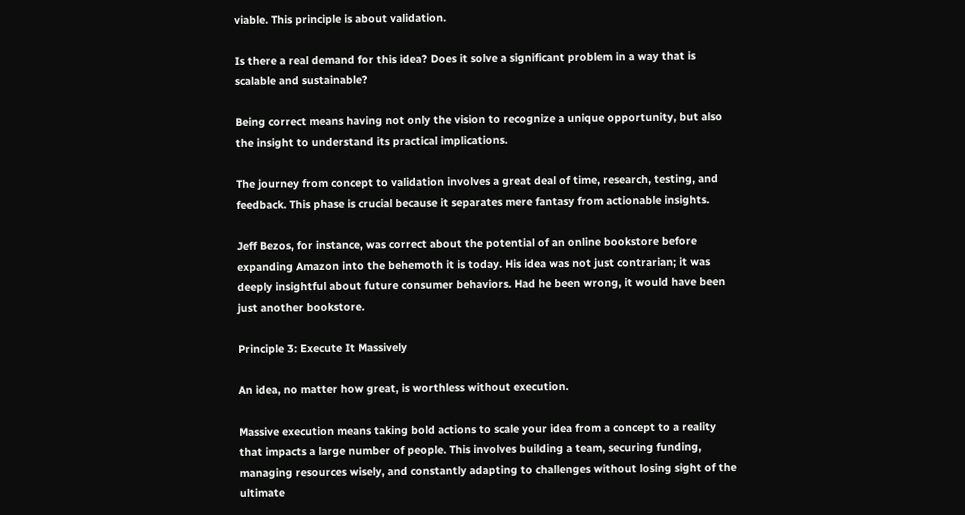viable. This principle is about validation.

Is there a real demand for this idea? Does it solve a significant problem in a way that is scalable and sustainable?

Being correct means having not only the vision to recognize a unique opportunity, but also the insight to understand its practical implications.

The journey from concept to validation involves a great deal of time, research, testing, and feedback. This phase is crucial because it separates mere fantasy from actionable insights.

Jeff Bezos, for instance, was correct about the potential of an online bookstore before expanding Amazon into the behemoth it is today. His idea was not just contrarian; it was deeply insightful about future consumer behaviors. Had he been wrong, it would have been just another bookstore.

Principle 3: Execute It Massively

An idea, no matter how great, is worthless without execution.

Massive execution means taking bold actions to scale your idea from a concept to a reality that impacts a large number of people. This involves building a team, securing funding, managing resources wisely, and constantly adapting to challenges without losing sight of the ultimate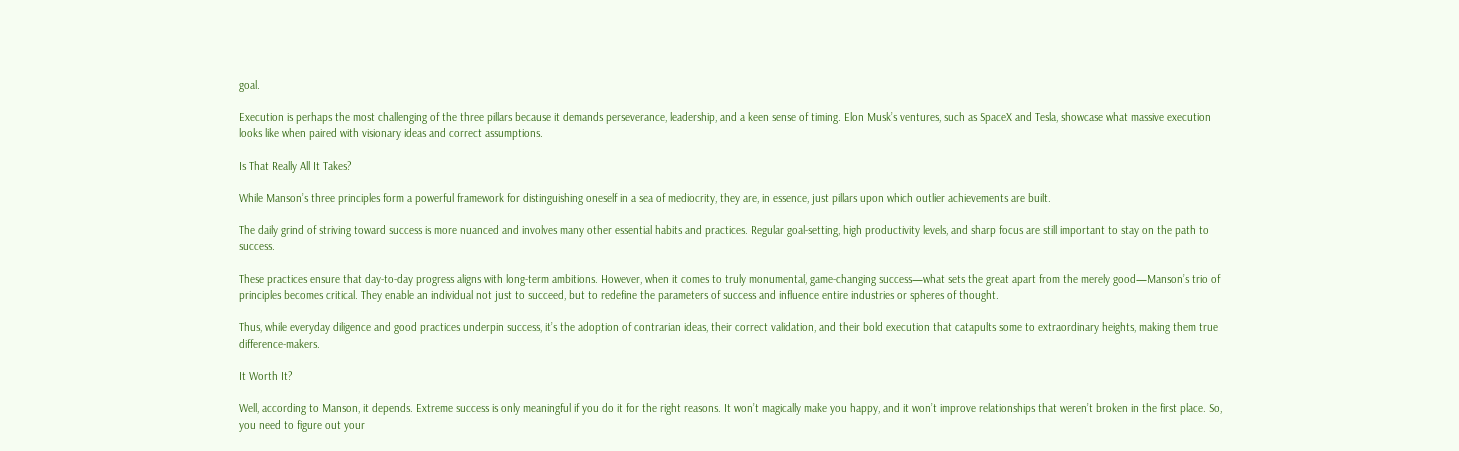goal.

Execution is perhaps the most challenging of the three pillars because it demands perseverance, leadership, and a keen sense of timing. Elon Musk’s ventures, such as SpaceX and Tesla, showcase what massive execution looks like when paired with visionary ideas and correct assumptions.

Is That Really All It Takes?

While Manson’s three principles form a powerful framework for distinguishing oneself in a sea of mediocrity, they are, in essence, just pillars upon which outlier achievements are built.

The daily grind of striving toward success is more nuanced and involves many other essential habits and practices. Regular goal-setting, high productivity levels, and sharp focus are still important to stay on the path to success.

These practices ensure that day-to-day progress aligns with long-term ambitions. However, when it comes to truly monumental, game-changing success—what sets the great apart from the merely good—Manson’s trio of principles becomes critical. They enable an individual not just to succeed, but to redefine the parameters of success and influence entire industries or spheres of thought.

Thus, while everyday diligence and good practices underpin success, it’s the adoption of contrarian ideas, their correct validation, and their bold execution that catapults some to extraordinary heights, making them true difference-makers.

It Worth It?

Well, according to Manson, it depends. Extreme success is only meaningful if you do it for the right reasons. It won’t magically make you happy, and it won’t improve relationships that weren’t broken in the first place. So, you need to figure out your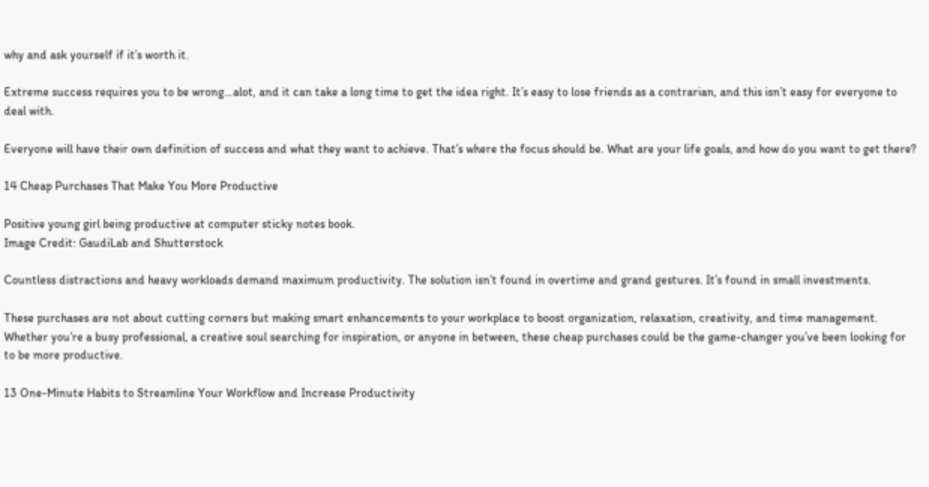why and ask yourself if it’s worth it.

Extreme success requires you to be wrong…alot, and it can take a long time to get the idea right. It’s easy to lose friends as a contrarian, and this isn’t easy for everyone to deal with.

Everyone will have their own definition of success and what they want to achieve. That’s where the focus should be. What are your life goals, and how do you want to get there?

14 Cheap Purchases That Make You More Productive

Positive young girl being productive at computer sticky notes book.
Image Credit: GaudiLab and Shutterstock

Countless distractions and heavy workloads demand maximum productivity. The solution isn’t found in overtime and grand gestures. It’s found in small investments.

These purchases are not about cutting corners but making smart enhancements to your workplace to boost organization, relaxation, creativity, and time management. Whether you’re a busy professional, a creative soul searching for inspiration, or anyone in between, these cheap purchases could be the game-changer you’ve been looking for to be more productive.

13 One-Minute Habits to Streamline Your Workflow and Increase Productivity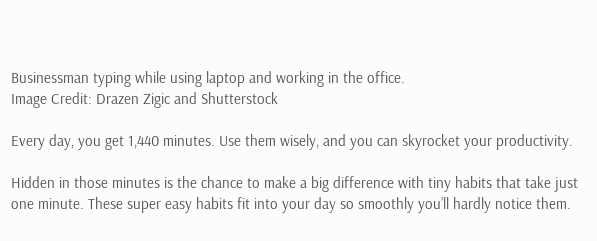Businessman typing while using laptop and working in the office.
Image Credit: Drazen Zigic and Shutterstock

Every day, you get 1,440 minutes. Use them wisely, and you can skyrocket your productivity.

Hidden in those minutes is the chance to make a big difference with tiny habits that take just one minute. These super easy habits fit into your day so smoothly you’ll hardly notice them.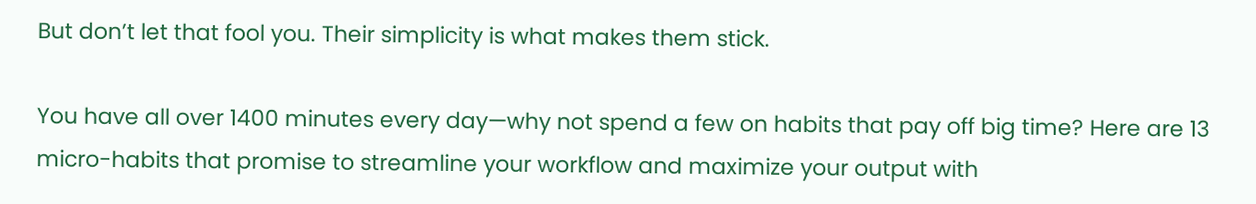But don’t let that fool you. Their simplicity is what makes them stick.

You have all over 1400 minutes every day—why not spend a few on habits that pay off big time? Here are 13 micro-habits that promise to streamline your workflow and maximize your output with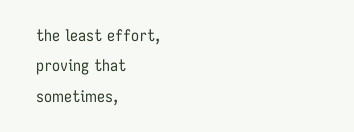the least effort, proving that sometimes,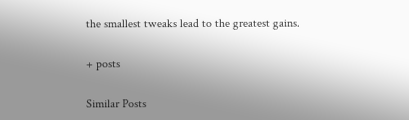the smallest tweaks lead to the greatest gains.

+ posts

Similar Posts